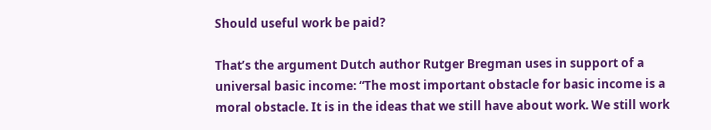Should useful work be paid?

That’s the argument Dutch author Rutger Bregman uses in support of a universal basic income: “The most important obstacle for basic income is a moral obstacle. It is in the ideas that we still have about work. We still work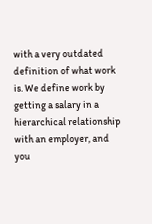with a very outdated definition of what work is. We define work by getting a salary in a hierarchical relationship with an employer, and you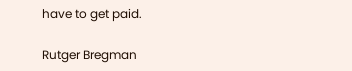have to get paid.

Rutger Bregman